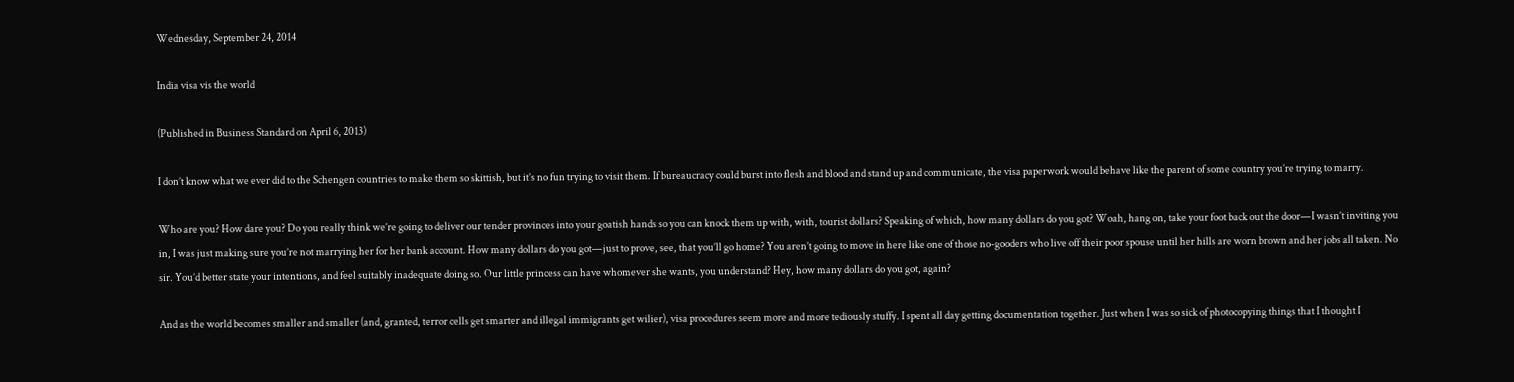Wednesday, September 24, 2014

India visa vis the world

(Published in Business Standard on April 6, 2013)

I don’t know what we ever did to the Schengen countries to make them so skittish, but it’s no fun trying to visit them. If bureaucracy could burst into flesh and blood and stand up and communicate, the visa paperwork would behave like the parent of some country you’re trying to marry.

Who are you? How dare you? Do you really think we’re going to deliver our tender provinces into your goatish hands so you can knock them up with, with, tourist dollars? Speaking of which, how many dollars do you got? Woah, hang on, take your foot back out the door—I wasn’t inviting you in, I was just making sure you’re not marrying her for her bank account. How many dollars do you got—just to prove, see, that you’ll go home? You aren’t going to move in here like one of those no-gooders who live off their poor spouse until her hills are worn brown and her jobs all taken. No sir. You’d better state your intentions, and feel suitably inadequate doing so. Our little princess can have whomever she wants, you understand? Hey, how many dollars do you got, again?

And as the world becomes smaller and smaller (and, granted, terror cells get smarter and illegal immigrants get wilier), visa procedures seem more and more tediously stuffy. I spent all day getting documentation together. Just when I was so sick of photocopying things that I thought I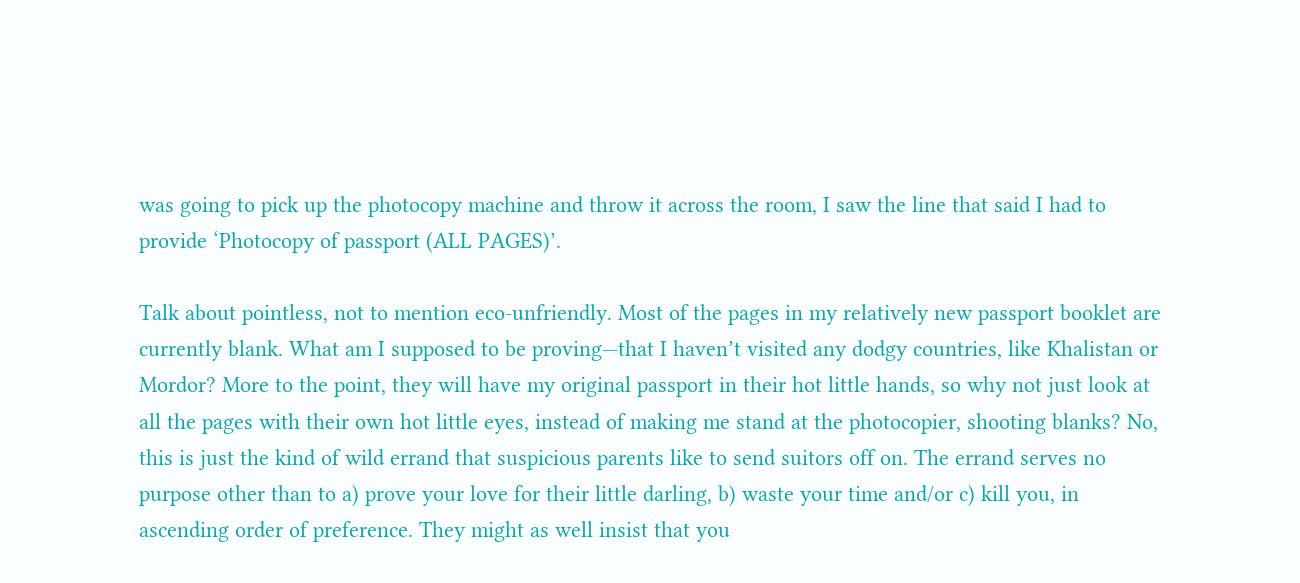was going to pick up the photocopy machine and throw it across the room, I saw the line that said I had to provide ‘Photocopy of passport (ALL PAGES)’.

Talk about pointless, not to mention eco-unfriendly. Most of the pages in my relatively new passport booklet are currently blank. What am I supposed to be proving—that I haven’t visited any dodgy countries, like Khalistan or Mordor? More to the point, they will have my original passport in their hot little hands, so why not just look at all the pages with their own hot little eyes, instead of making me stand at the photocopier, shooting blanks? No, this is just the kind of wild errand that suspicious parents like to send suitors off on. The errand serves no purpose other than to a) prove your love for their little darling, b) waste your time and/or c) kill you, in ascending order of preference. They might as well insist that you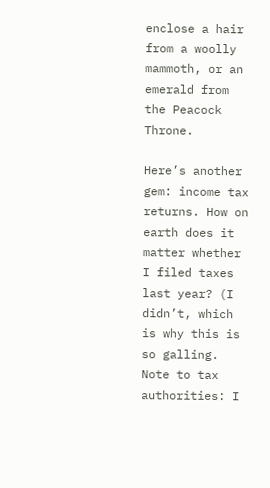enclose a hair from a woolly mammoth, or an emerald from the Peacock Throne.

Here’s another gem: income tax returns. How on earth does it matter whether I filed taxes last year? (I didn’t, which is why this is so galling. Note to tax authorities: I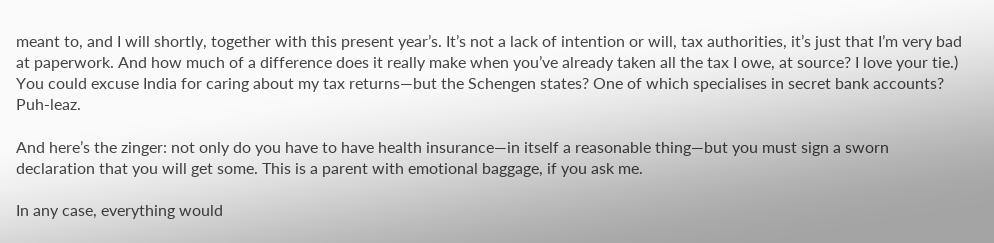meant to, and I will shortly, together with this present year’s. It’s not a lack of intention or will, tax authorities, it’s just that I’m very bad at paperwork. And how much of a difference does it really make when you’ve already taken all the tax I owe, at source? I love your tie.) You could excuse India for caring about my tax returns—but the Schengen states? One of which specialises in secret bank accounts? Puh-leaz.

And here’s the zinger: not only do you have to have health insurance—in itself a reasonable thing—but you must sign a sworn declaration that you will get some. This is a parent with emotional baggage, if you ask me.

In any case, everything would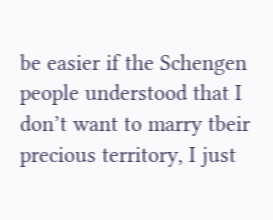be easier if the Schengen people understood that I don’t want to marry tbeir precious territory, I just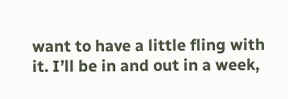want to have a little fling with it. I’ll be in and out in a week,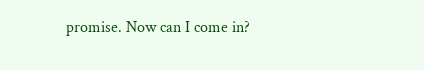promise. Now can I come in?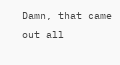Damn, that came out all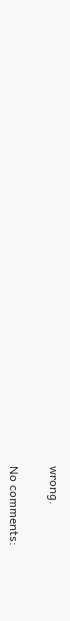wrong.

No comments: